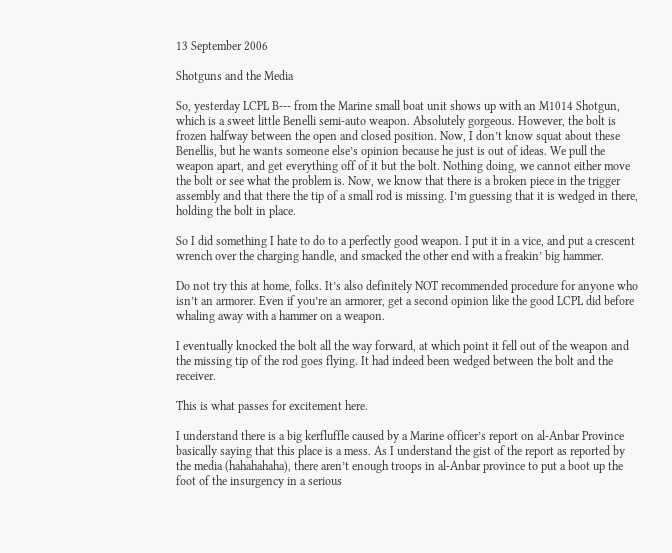13 September 2006

Shotguns and the Media

So, yesterday LCPL B--- from the Marine small boat unit shows up with an M1014 Shotgun, which is a sweet little Benelli semi-auto weapon. Absolutely gorgeous. However, the bolt is frozen halfway between the open and closed position. Now, I don’t know squat about these Benellis, but he wants someone else’s opinion because he just is out of ideas. We pull the weapon apart, and get everything off of it but the bolt. Nothing doing, we cannot either move the bolt or see what the problem is. Now, we know that there is a broken piece in the trigger assembly and that there the tip of a small rod is missing. I’m guessing that it is wedged in there, holding the bolt in place.

So I did something I hate to do to a perfectly good weapon. I put it in a vice, and put a crescent wrench over the charging handle, and smacked the other end with a freakin’ big hammer.

Do not try this at home, folks. It’s also definitely NOT recommended procedure for anyone who isn’t an armorer. Even if you’re an armorer, get a second opinion like the good LCPL did before whaling away with a hammer on a weapon.

I eventually knocked the bolt all the way forward, at which point it fell out of the weapon and the missing tip of the rod goes flying. It had indeed been wedged between the bolt and the receiver.

This is what passes for excitement here.

I understand there is a big kerfluffle caused by a Marine officer’s report on al-Anbar Province basically saying that this place is a mess. As I understand the gist of the report as reported by the media (hahahahaha), there aren’t enough troops in al-Anbar province to put a boot up the foot of the insurgency in a serious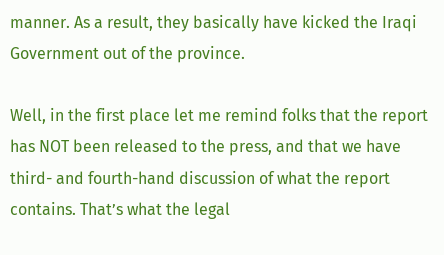manner. As a result, they basically have kicked the Iraqi Government out of the province.

Well, in the first place let me remind folks that the report has NOT been released to the press, and that we have third- and fourth-hand discussion of what the report contains. That’s what the legal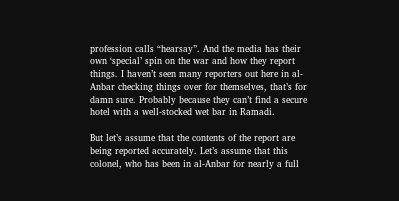profession calls “hearsay”. And the media has their own ‘special’ spin on the war and how they report things. I haven’t seen many reporters out here in al-Anbar checking things over for themselves, that’s for damn sure. Probably because they can’t find a secure hotel with a well-stocked wet bar in Ramadi.

But let’s assume that the contents of the report are being reported accurately. Let’s assume that this colonel, who has been in al-Anbar for nearly a full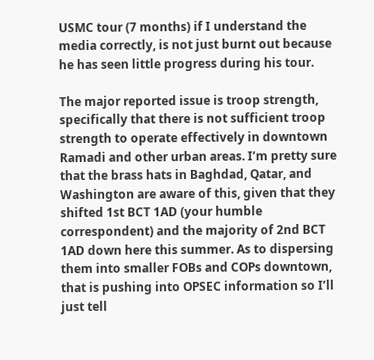USMC tour (7 months) if I understand the media correctly, is not just burnt out because he has seen little progress during his tour.

The major reported issue is troop strength, specifically that there is not sufficient troop strength to operate effectively in downtown Ramadi and other urban areas. I’m pretty sure that the brass hats in Baghdad, Qatar, and Washington are aware of this, given that they shifted 1st BCT 1AD (your humble correspondent) and the majority of 2nd BCT 1AD down here this summer. As to dispersing them into smaller FOBs and COPs downtown, that is pushing into OPSEC information so I’ll just tell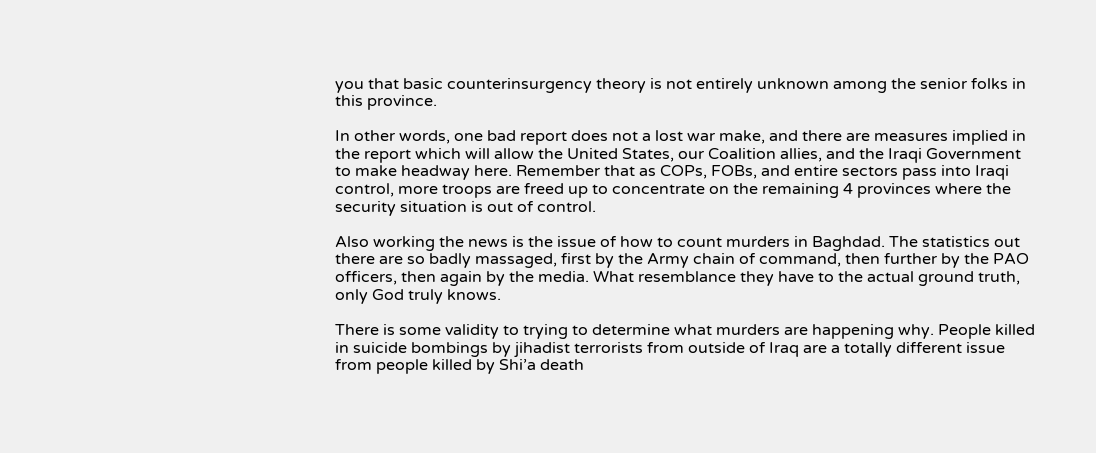you that basic counterinsurgency theory is not entirely unknown among the senior folks in this province.

In other words, one bad report does not a lost war make, and there are measures implied in the report which will allow the United States, our Coalition allies, and the Iraqi Government to make headway here. Remember that as COPs, FOBs, and entire sectors pass into Iraqi control, more troops are freed up to concentrate on the remaining 4 provinces where the security situation is out of control.

Also working the news is the issue of how to count murders in Baghdad. The statistics out there are so badly massaged, first by the Army chain of command, then further by the PAO officers, then again by the media. What resemblance they have to the actual ground truth, only God truly knows.

There is some validity to trying to determine what murders are happening why. People killed in suicide bombings by jihadist terrorists from outside of Iraq are a totally different issue from people killed by Shi’a death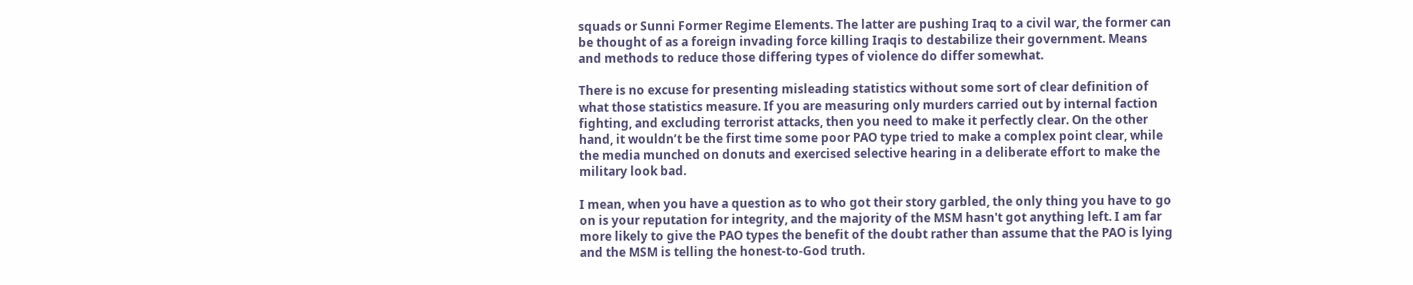squads or Sunni Former Regime Elements. The latter are pushing Iraq to a civil war, the former can be thought of as a foreign invading force killing Iraqis to destabilize their government. Means and methods to reduce those differing types of violence do differ somewhat.

There is no excuse for presenting misleading statistics without some sort of clear definition of what those statistics measure. If you are measuring only murders carried out by internal faction fighting, and excluding terrorist attacks, then you need to make it perfectly clear. On the other hand, it wouldn’t be the first time some poor PAO type tried to make a complex point clear, while the media munched on donuts and exercised selective hearing in a deliberate effort to make the military look bad.

I mean, when you have a question as to who got their story garbled, the only thing you have to go on is your reputation for integrity, and the majority of the MSM hasn't got anything left. I am far more likely to give the PAO types the benefit of the doubt rather than assume that the PAO is lying and the MSM is telling the honest-to-God truth.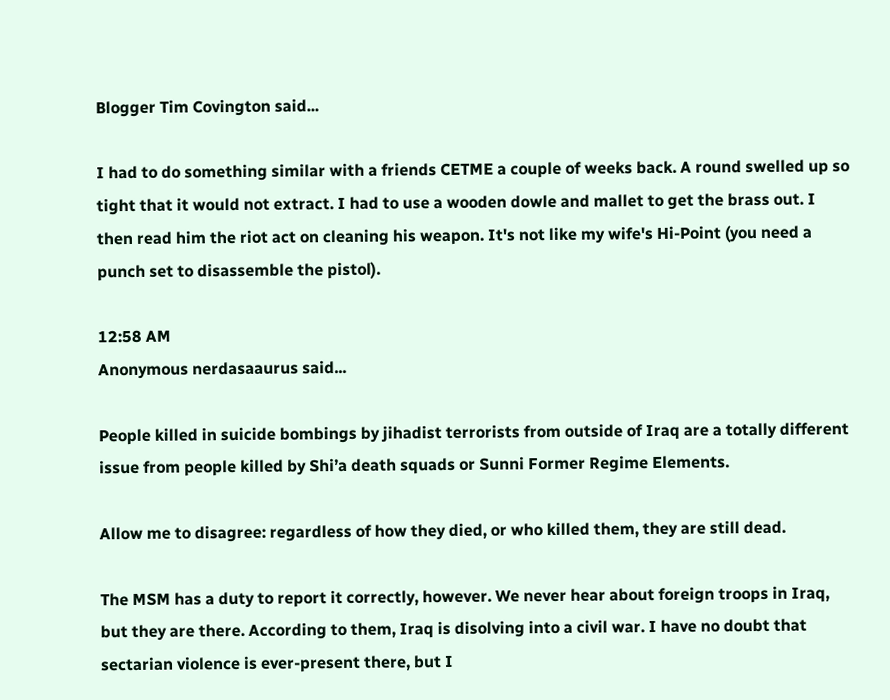Blogger Tim Covington said...

I had to do something similar with a friends CETME a couple of weeks back. A round swelled up so tight that it would not extract. I had to use a wooden dowle and mallet to get the brass out. I then read him the riot act on cleaning his weapon. It's not like my wife's Hi-Point (you need a punch set to disassemble the pistol).

12:58 AM
Anonymous nerdasaaurus said...

People killed in suicide bombings by jihadist terrorists from outside of Iraq are a totally different issue from people killed by Shi’a death squads or Sunni Former Regime Elements.

Allow me to disagree: regardless of how they died, or who killed them, they are still dead.

The MSM has a duty to report it correctly, however. We never hear about foreign troops in Iraq, but they are there. According to them, Iraq is disolving into a civil war. I have no doubt that sectarian violence is ever-present there, but I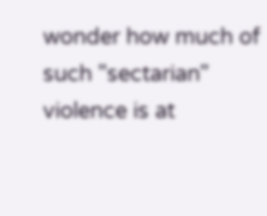wonder how much of such "sectarian" violence is at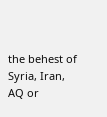the behest of Syria, Iran, AQ or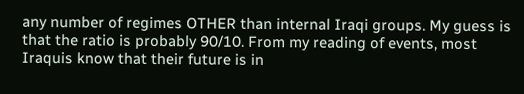any number of regimes OTHER than internal Iraqi groups. My guess is that the ratio is probably 90/10. From my reading of events, most Iraquis know that their future is in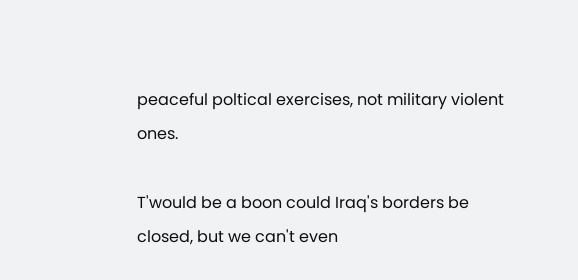peaceful poltical exercises, not military violent ones.

T'would be a boon could Iraq's borders be closed, but we can't even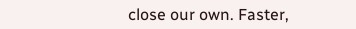close our own. Faster,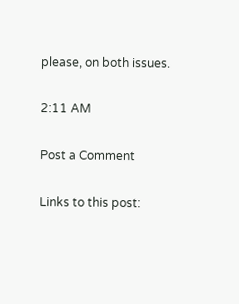please, on both issues.

2:11 AM

Post a Comment

Links to this post: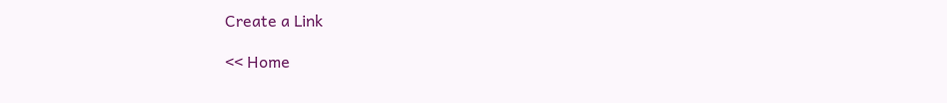Create a Link

<< Home